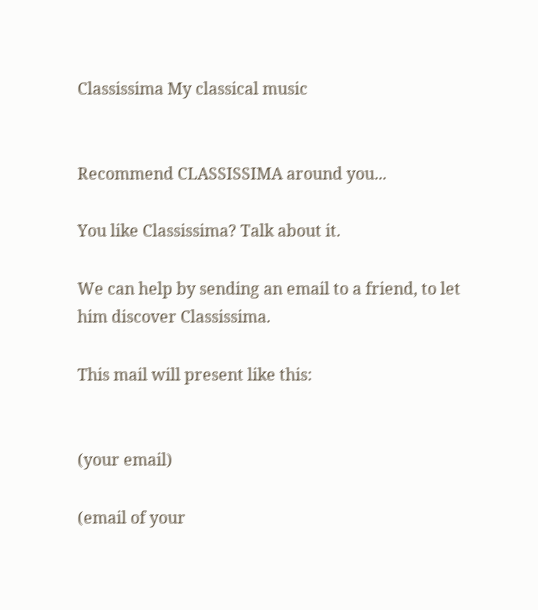Classissima My classical music


Recommend CLASSISSIMA around you...

You like Classissima? Talk about it.

We can help by sending an email to a friend, to let him discover Classissima.

This mail will present like this:


(your email)

(email of your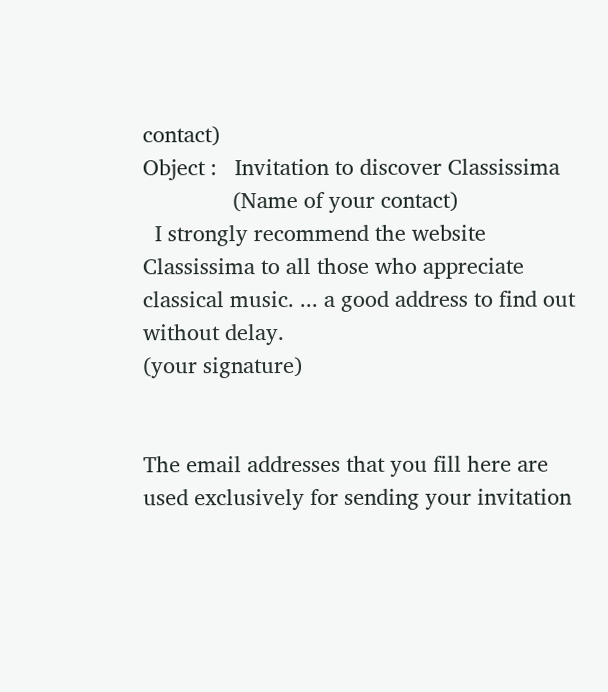contact)
Object :   Invitation to discover Classissima
               (Name of your contact)
  I strongly recommend the website Classissima to all those who appreciate classical music. ... a good address to find out without delay.
(your signature)


The email addresses that you fill here are used exclusively for sending your invitation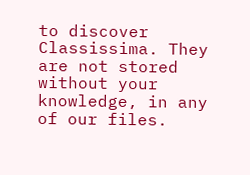to discover Classissima. They are not stored without your knowledge, in any of our files.